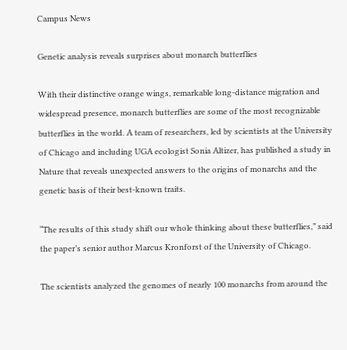Campus News

Genetic analysis reveals surprises about monarch butterflies

With their distinctive orange wings, remarkable long-distance migration and widespread presence, monarch butterflies are some of the most recognizable butterflies in the world. A team of researchers, led by scientists at the University of Chicago and including UGA ecologist Sonia Altizer, has published a study in Nature that reveals unexpected answers to the origins of monarchs and the genetic basis of their best-known traits.

“The results of this study shift our whole thinking about these butterflies,” said the paper’s senior author Marcus Kronforst of the University of Chicago.

The scientists analyzed the genomes of nearly 100 monarchs from around the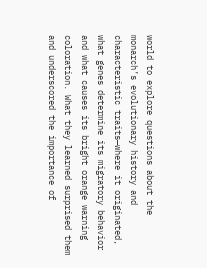world to explore questions about the monarch’s evolutionary history and characteristic traits—where it originated, what genes determine its migratory behavior and what causes its bright orange warning coloration. What they learned surprised them and underscored the importance of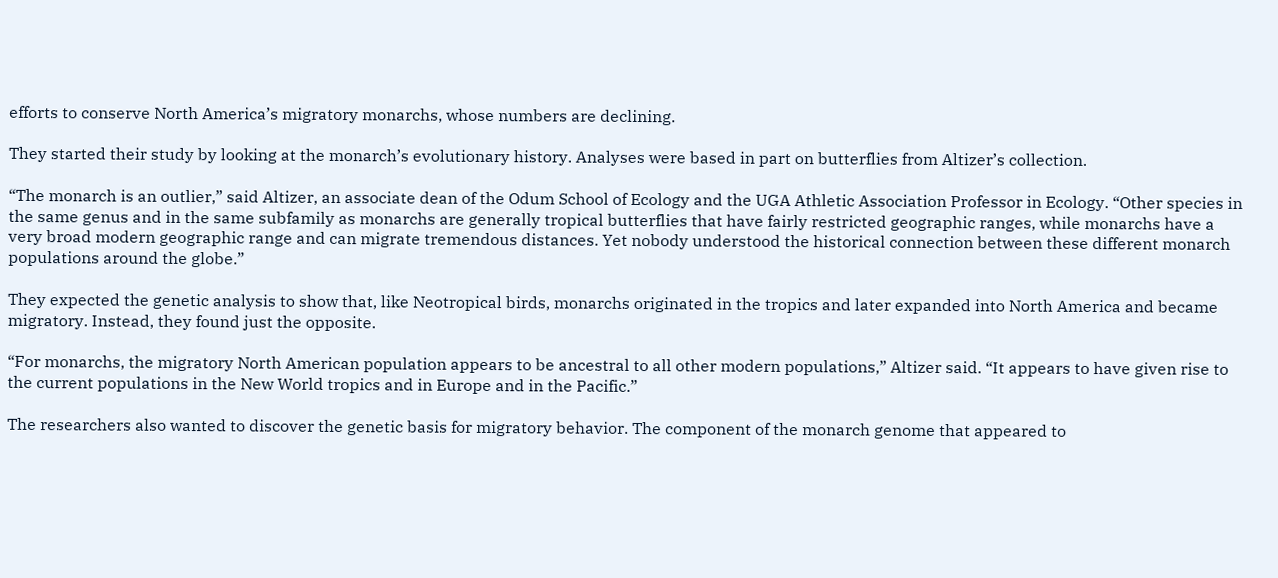efforts to conserve North America’s migratory monarchs, whose numbers are declining.

They started their study by looking at the monarch’s evolutionary history. Analyses were based in part on butterflies from Altizer’s collection.

“The monarch is an outlier,” said Altizer, an associate dean of the Odum School of Ecology and the UGA Athletic Association Professor in Ecology. “Other species in the same genus and in the same subfamily as monarchs are generally tropical butterflies that have fairly restricted geographic ranges, while monarchs have a very broad modern geographic range and can migrate tremendous distances. Yet nobody understood the historical connection between these different monarch populations around the globe.”

They expected the genetic analysis to show that, like Neotropical birds, monarchs originated in the tropics and later expanded into North America and became migratory. Instead, they found just the opposite.

“For monarchs, the migratory North American population appears to be ancestral to all other modern populations,” Altizer said. “It appears to have given rise to the current populations in the New World tropics and in Europe and in the Pacific.”

The researchers also wanted to discover the genetic basis for migratory behavior. The component of the monarch genome that appeared to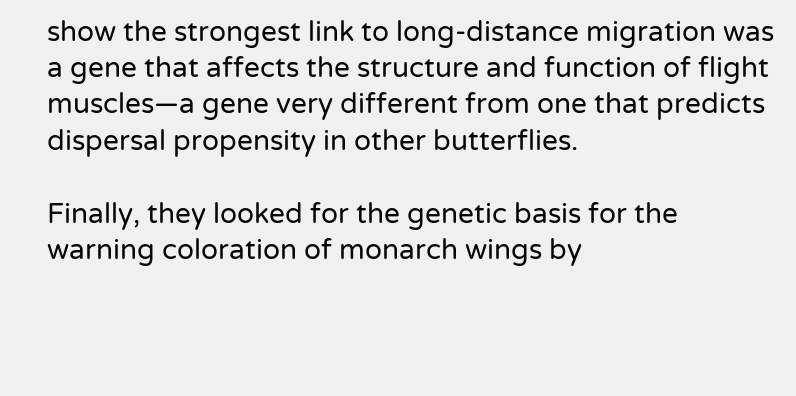show the strongest link to long-distance migration was a gene that affects the structure and function of flight muscles—a gene very different from one that predicts dispersal propensity in other butterflies.

Finally, they looked for the genetic basis for the warning coloration of monarch wings by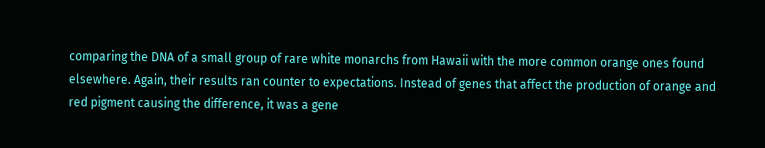comparing the DNA of a small group of rare white monarchs from Hawaii with the more common orange ones found elsewhere. Again, their results ran counter to expectations. Instead of genes that affect the production of orange and red pigment causing the difference, it was a gene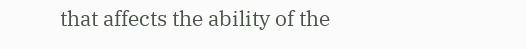that affects the ability of the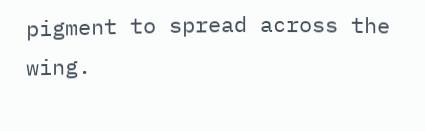pigment to spread across the wing.